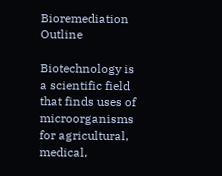Bioremediation Outline

Biotechnology is a scientific field that finds uses of microorganisms for agricultural, medical,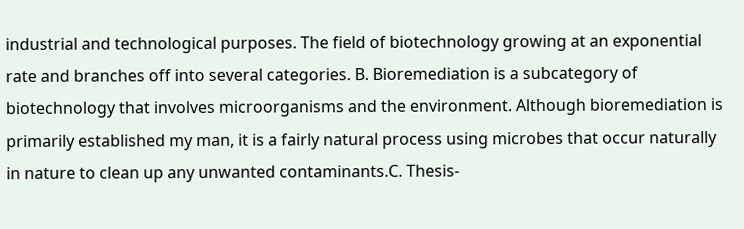industrial and technological purposes. The field of biotechnology growing at an exponential rate and branches off into several categories. B. Bioremediation is a subcategory of biotechnology that involves microorganisms and the environment. Although bioremediation is primarily established my man, it is a fairly natural process using microbes that occur naturally in nature to clean up any unwanted contaminants.C. Thesis-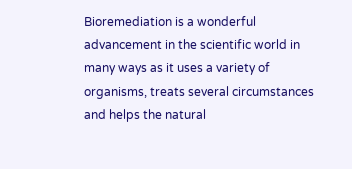Bioremediation is a wonderful advancement in the scientific world in many ways as it uses a variety of organisms, treats several circumstances and helps the natural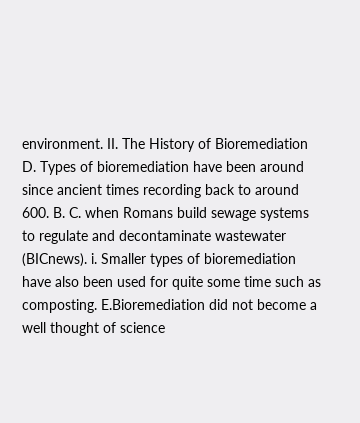environment. II. The History of Bioremediation D. Types of bioremediation have been around since ancient times recording back to around 600. B. C. when Romans build sewage systems to regulate and decontaminate wastewater (BICnews). i. Smaller types of bioremediation have also been used for quite some time such as composting. E.Bioremediation did not become a well thought of science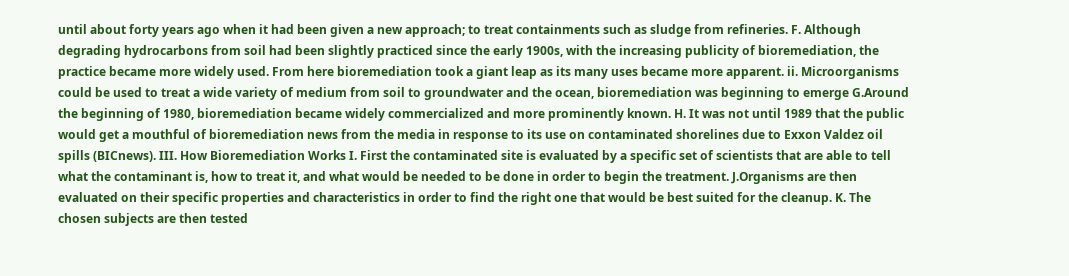until about forty years ago when it had been given a new approach; to treat containments such as sludge from refineries. F. Although degrading hydrocarbons from soil had been slightly practiced since the early 1900s, with the increasing publicity of bioremediation, the practice became more widely used. From here bioremediation took a giant leap as its many uses became more apparent. ii. Microorganisms could be used to treat a wide variety of medium from soil to groundwater and the ocean, bioremediation was beginning to emerge G.Around the beginning of 1980, bioremediation became widely commercialized and more prominently known. H. It was not until 1989 that the public would get a mouthful of bioremediation news from the media in response to its use on contaminated shorelines due to Exxon Valdez oil spills (BICnews). III. How Bioremediation Works I. First the contaminated site is evaluated by a specific set of scientists that are able to tell what the contaminant is, how to treat it, and what would be needed to be done in order to begin the treatment. J.Organisms are then evaluated on their specific properties and characteristics in order to find the right one that would be best suited for the cleanup. K. The chosen subjects are then tested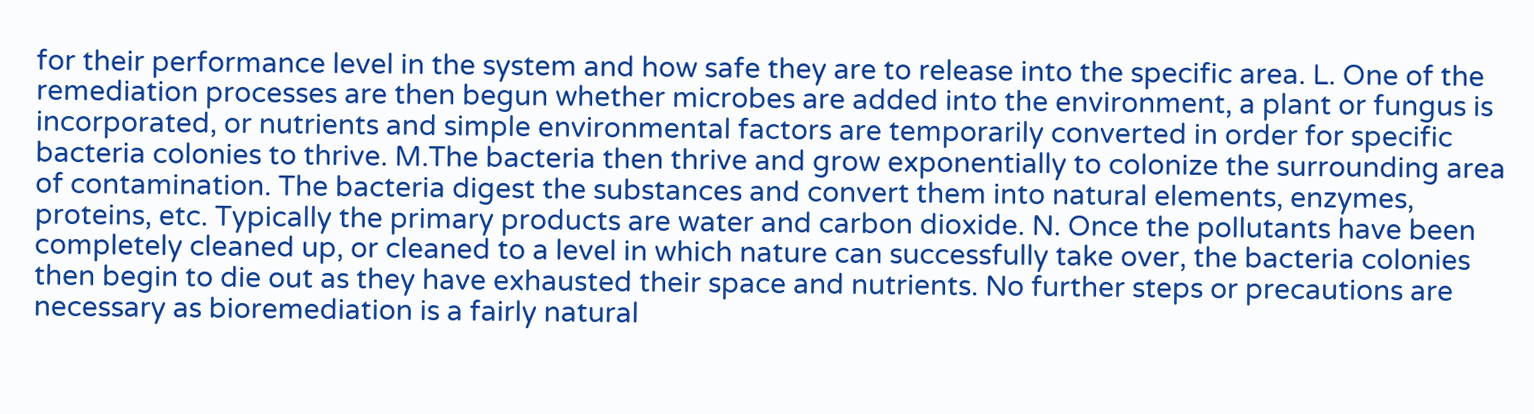for their performance level in the system and how safe they are to release into the specific area. L. One of the remediation processes are then begun whether microbes are added into the environment, a plant or fungus is incorporated, or nutrients and simple environmental factors are temporarily converted in order for specific bacteria colonies to thrive. M.The bacteria then thrive and grow exponentially to colonize the surrounding area of contamination. The bacteria digest the substances and convert them into natural elements, enzymes, proteins, etc. Typically the primary products are water and carbon dioxide. N. Once the pollutants have been completely cleaned up, or cleaned to a level in which nature can successfully take over, the bacteria colonies then begin to die out as they have exhausted their space and nutrients. No further steps or precautions are necessary as bioremediation is a fairly natural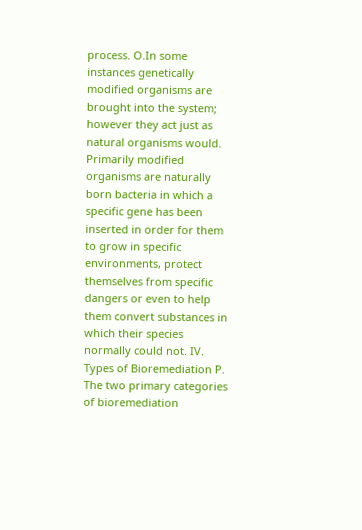process. O.In some instances genetically modified organisms are brought into the system; however they act just as natural organisms would. Primarily modified organisms are naturally born bacteria in which a specific gene has been inserted in order for them to grow in specific environments, protect themselves from specific dangers or even to help them convert substances in which their species normally could not. IV. Types of Bioremediation P. The two primary categories of bioremediation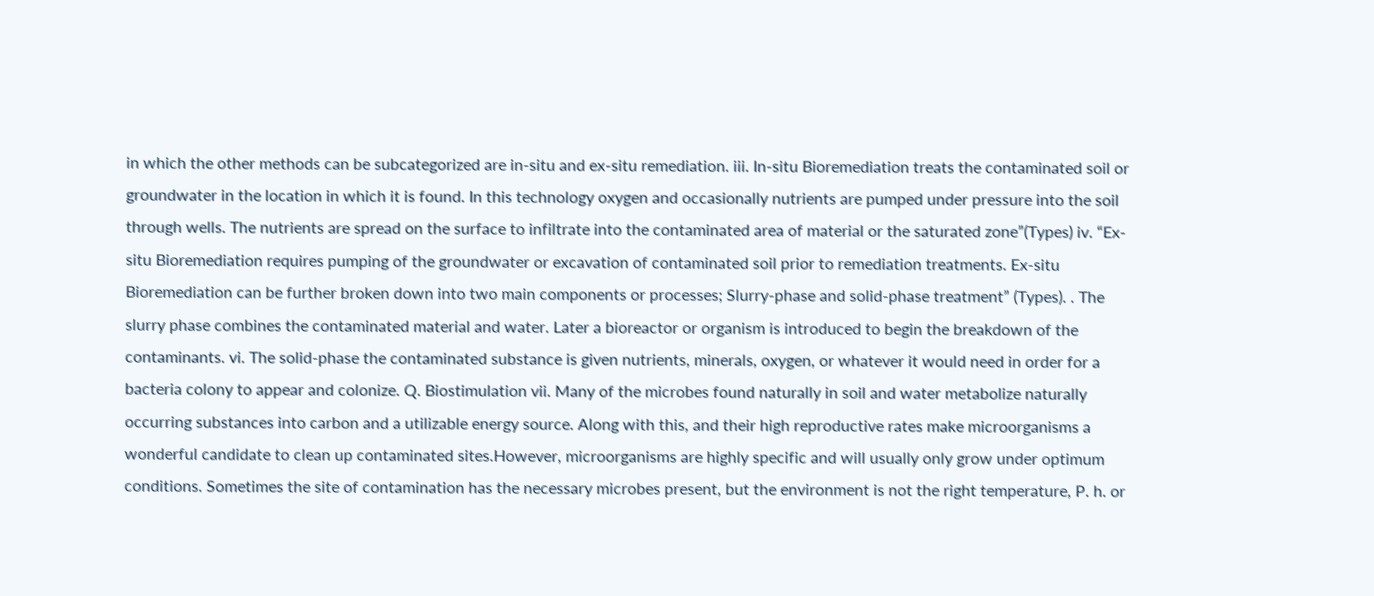in which the other methods can be subcategorized are in-situ and ex-situ remediation. iii. In-situ Bioremediation treats the contaminated soil or groundwater in the location in which it is found. In this technology oxygen and occasionally nutrients are pumped under pressure into the soil through wells. The nutrients are spread on the surface to infiltrate into the contaminated area of material or the saturated zone”(Types) iv. “Ex-situ Bioremediation requires pumping of the groundwater or excavation of contaminated soil prior to remediation treatments. Ex-situ Bioremediation can be further broken down into two main components or processes; Slurry-phase and solid-phase treatment” (Types). . The slurry phase combines the contaminated material and water. Later a bioreactor or organism is introduced to begin the breakdown of the contaminants. vi. The solid-phase the contaminated substance is given nutrients, minerals, oxygen, or whatever it would need in order for a bacteria colony to appear and colonize. Q. Biostimulation vii. Many of the microbes found naturally in soil and water metabolize naturally occurring substances into carbon and a utilizable energy source. Along with this, and their high reproductive rates make microorganisms a wonderful candidate to clean up contaminated sites.However, microorganisms are highly specific and will usually only grow under optimum conditions. Sometimes the site of contamination has the necessary microbes present, but the environment is not the right temperature, P. h. or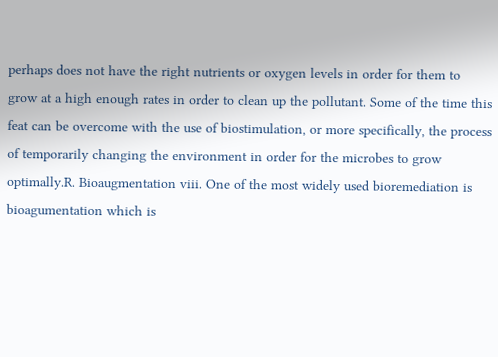perhaps does not have the right nutrients or oxygen levels in order for them to grow at a high enough rates in order to clean up the pollutant. Some of the time this feat can be overcome with the use of biostimulation, or more specifically, the process of temporarily changing the environment in order for the microbes to grow optimally.R. Bioaugmentation viii. One of the most widely used bioremediation is bioagumentation which is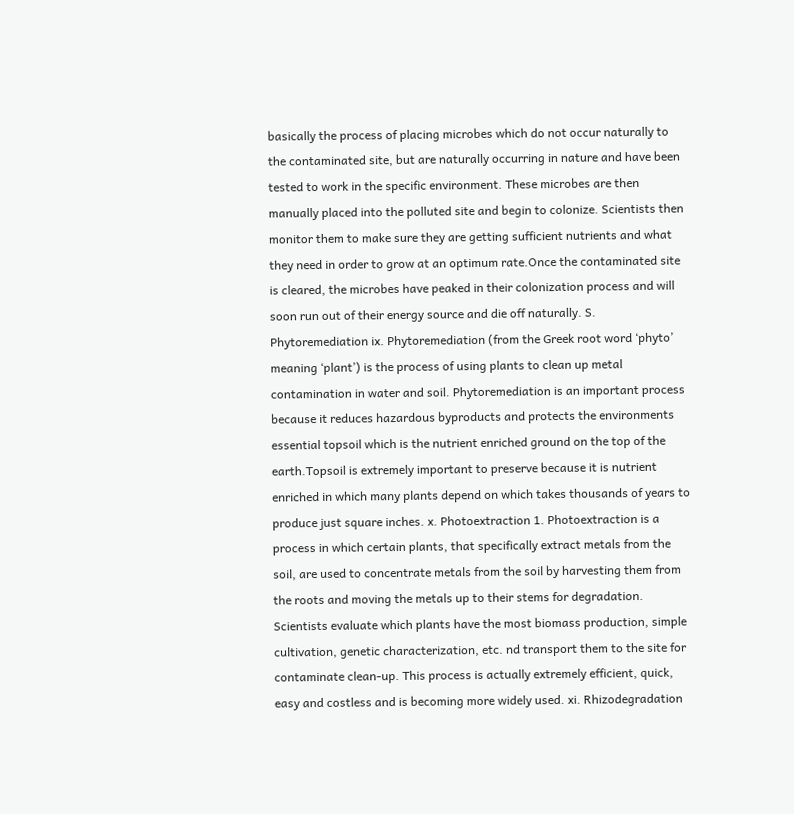basically the process of placing microbes which do not occur naturally to the contaminated site, but are naturally occurring in nature and have been tested to work in the specific environment. These microbes are then manually placed into the polluted site and begin to colonize. Scientists then monitor them to make sure they are getting sufficient nutrients and what they need in order to grow at an optimum rate.Once the contaminated site is cleared, the microbes have peaked in their colonization process and will soon run out of their energy source and die off naturally. S. Phytoremediation ix. Phytoremediation (from the Greek root word ‘phyto’ meaning ‘plant’) is the process of using plants to clean up metal contamination in water and soil. Phytoremediation is an important process because it reduces hazardous byproducts and protects the environments essential topsoil which is the nutrient enriched ground on the top of the earth.Topsoil is extremely important to preserve because it is nutrient enriched in which many plants depend on which takes thousands of years to produce just square inches. x. Photoextraction 1. Photoextraction is a process in which certain plants, that specifically extract metals from the soil, are used to concentrate metals from the soil by harvesting them from the roots and moving the metals up to their stems for degradation. Scientists evaluate which plants have the most biomass production, simple cultivation, genetic characterization, etc. nd transport them to the site for contaminate clean-up. This process is actually extremely efficient, quick, easy and costless and is becoming more widely used. xi. Rhizodegradation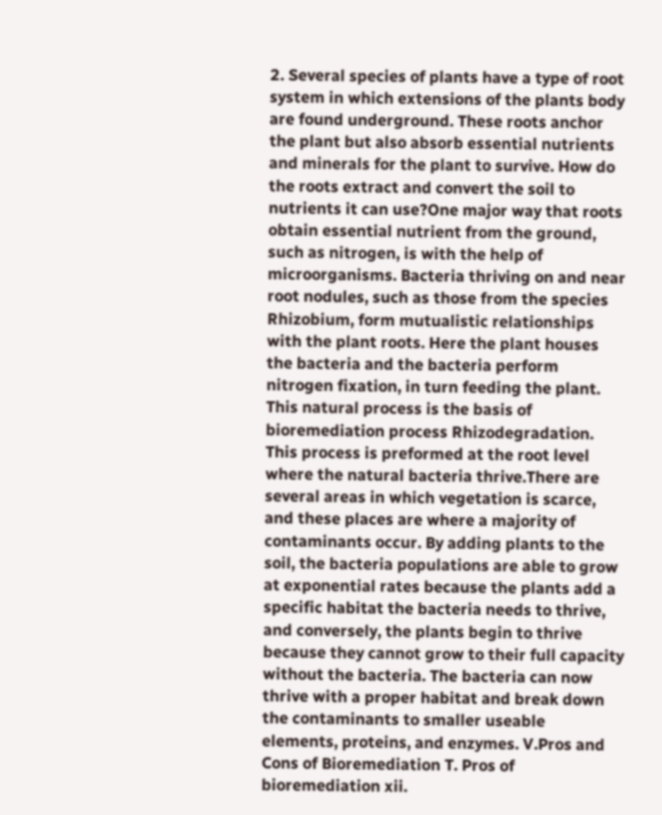2. Several species of plants have a type of root system in which extensions of the plants body are found underground. These roots anchor the plant but also absorb essential nutrients and minerals for the plant to survive. How do the roots extract and convert the soil to nutrients it can use?One major way that roots obtain essential nutrient from the ground, such as nitrogen, is with the help of microorganisms. Bacteria thriving on and near root nodules, such as those from the species Rhizobium, form mutualistic relationships with the plant roots. Here the plant houses the bacteria and the bacteria perform nitrogen fixation, in turn feeding the plant. This natural process is the basis of bioremediation process Rhizodegradation. This process is preformed at the root level where the natural bacteria thrive.There are several areas in which vegetation is scarce, and these places are where a majority of contaminants occur. By adding plants to the soil, the bacteria populations are able to grow at exponential rates because the plants add a specific habitat the bacteria needs to thrive, and conversely, the plants begin to thrive because they cannot grow to their full capacity without the bacteria. The bacteria can now thrive with a proper habitat and break down the contaminants to smaller useable elements, proteins, and enzymes. V.Pros and Cons of Bioremediation T. Pros of bioremediation xii.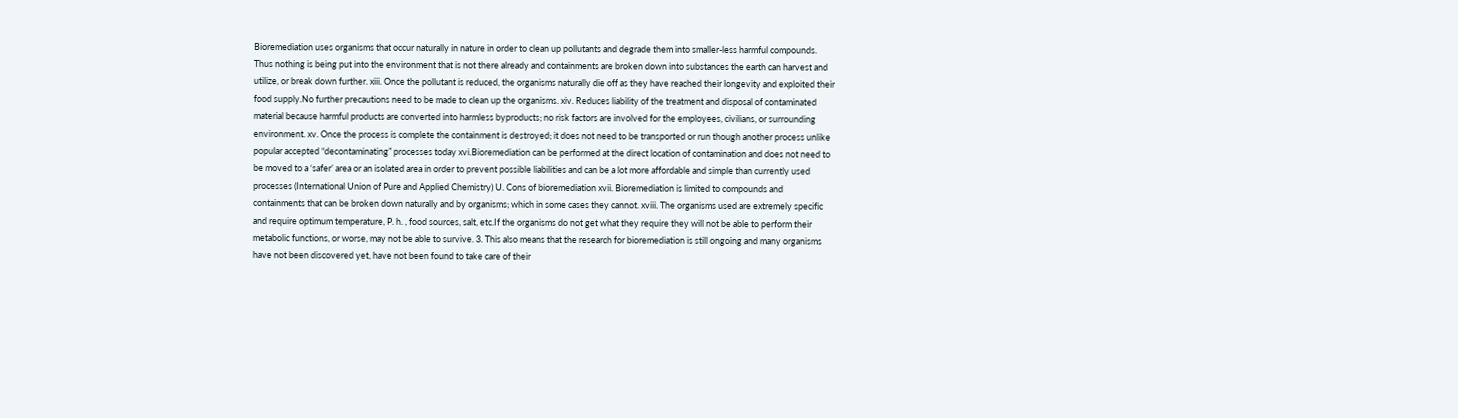Bioremediation uses organisms that occur naturally in nature in order to clean up pollutants and degrade them into smaller-less harmful compounds. Thus nothing is being put into the environment that is not there already and containments are broken down into substances the earth can harvest and utilize, or break down further. xiii. Once the pollutant is reduced, the organisms naturally die off as they have reached their longevity and exploited their food supply.No further precautions need to be made to clean up the organisms. xiv. Reduces liability of the treatment and disposal of contaminated material because harmful products are converted into harmless byproducts; no risk factors are involved for the employees, civilians, or surrounding environment. xv. Once the process is complete the containment is destroyed; it does not need to be transported or run though another process unlike popular accepted “decontaminating” processes today xvi.Bioremediation can be performed at the direct location of contamination and does not need to be moved to a ‘safer’ area or an isolated area in order to prevent possible liabilities and can be a lot more affordable and simple than currently used processes (International Union of Pure and Applied Chemistry) U. Cons of bioremediation xvii. Bioremediation is limited to compounds and containments that can be broken down naturally and by organisms; which in some cases they cannot. xviii. The organisms used are extremely specific and require optimum temperature, P. h. , food sources, salt, etc.If the organisms do not get what they require they will not be able to perform their metabolic functions, or worse, may not be able to survive. 3. This also means that the research for bioremediation is still ongoing and many organisms have not been discovered yet, have not been found to take care of their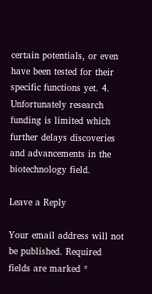certain potentials, or even have been tested for their specific functions yet. 4. Unfortunately research funding is limited which further delays discoveries and advancements in the biotechnology field.

Leave a Reply

Your email address will not be published. Required fields are marked *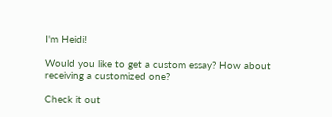I'm Heidi!

Would you like to get a custom essay? How about receiving a customized one?

Check it out